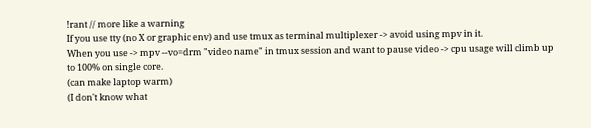!rant // more like a warning
If you use tty (no X or graphic env) and use tmux as terminal multiplexer -> avoid using mpv in it.
When you use -> mpv --vo=drm "video name" in tmux session and want to pause video -> cpu usage will climb up to 100% on single core.
(can make laptop warm)
(I don't know what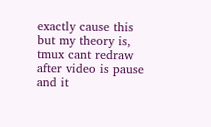exactly cause this but my theory is, tmux cant redraw after video is pause and it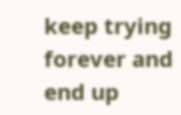keep trying forever and end up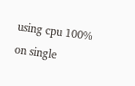using cpu 100% on single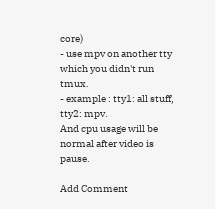core)
- use mpv on another tty which you didn't run tmux.
- example : tty1: all stuff, tty2: mpv.
And cpu usage will be normal after video is pause.

Add Comment